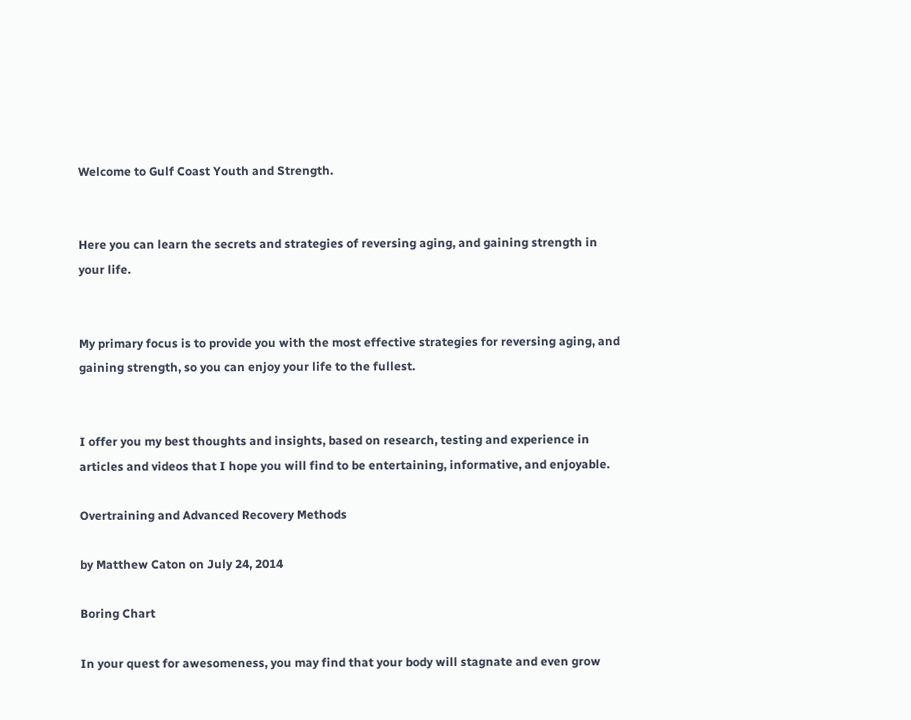Welcome to Gulf Coast Youth and Strength.


Here you can learn the secrets and strategies of reversing aging, and gaining strength in your life.


My primary focus is to provide you with the most effective strategies for reversing aging, and gaining strength, so you can enjoy your life to the fullest.


I offer you my best thoughts and insights, based on research, testing and experience in articles and videos that I hope you will find to be entertaining, informative, and enjoyable.

Overtraining and Advanced Recovery Methods

by Matthew Caton on July 24, 2014

Boring Chart

In your quest for awesomeness, you may find that your body will stagnate and even grow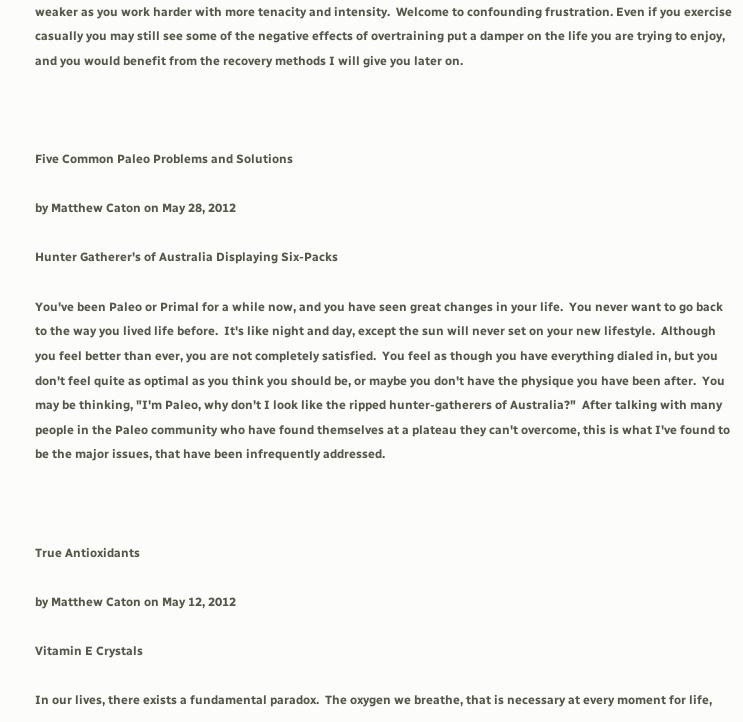weaker as you work harder with more tenacity and intensity.  Welcome to confounding frustration. Even if you exercise casually you may still see some of the negative effects of overtraining put a damper on the life you are trying to enjoy, and you would benefit from the recovery methods I will give you later on.



Five Common Paleo Problems and Solutions

by Matthew Caton on May 28, 2012

Hunter Gatherer's of Australia Displaying Six-Packs

You've been Paleo or Primal for a while now, and you have seen great changes in your life.  You never want to go back to the way you lived life before.  It's like night and day, except the sun will never set on your new lifestyle.  Although you feel better than ever, you are not completely satisfied.  You feel as though you have everything dialed in, but you don't feel quite as optimal as you think you should be, or maybe you don't have the physique you have been after.  You may be thinking, "I'm Paleo, why don't I look like the ripped hunter-gatherers of Australia?"  After talking with many people in the Paleo community who have found themselves at a plateau they can't overcome, this is what I've found to be the major issues, that have been infrequently addressed.



True Antioxidants

by Matthew Caton on May 12, 2012

Vitamin E Crystals

In our lives, there exists a fundamental paradox.  The oxygen we breathe, that is necessary at every moment for life,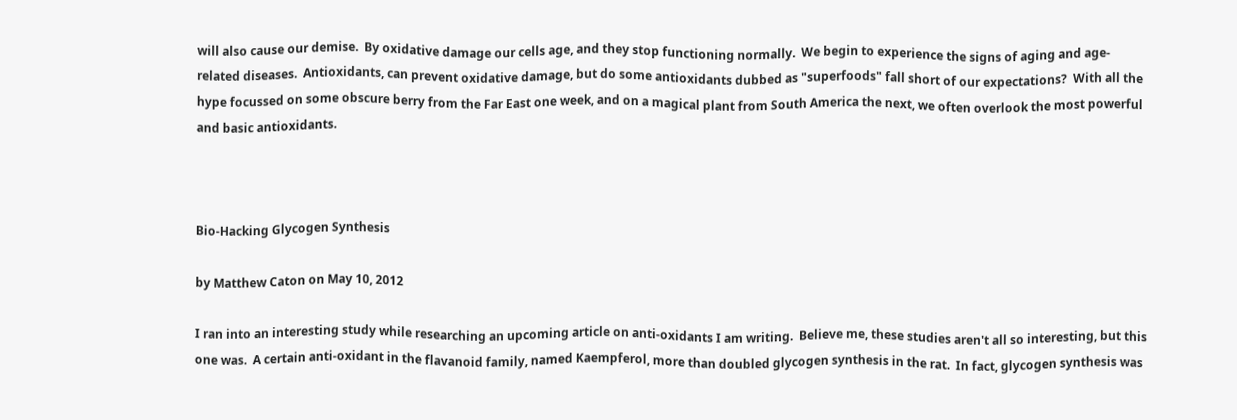will also cause our demise.  By oxidative damage our cells age, and they stop functioning normally.  We begin to experience the signs of aging and age-related diseases.  Antioxidants, can prevent oxidative damage, but do some antioxidants dubbed as "superfoods" fall short of our expectations?  With all the hype focussed on some obscure berry from the Far East one week, and on a magical plant from South America the next, we often overlook the most powerful and basic antioxidants.



Bio-Hacking Glycogen Synthesis

by Matthew Caton on May 10, 2012

I ran into an interesting study while researching an upcoming article on anti-oxidants I am writing.  Believe me, these studies aren't all so interesting, but this one was.  A certain anti-oxidant in the flavanoid family, named Kaempferol, more than doubled glycogen synthesis in the rat.  In fact, glycogen synthesis was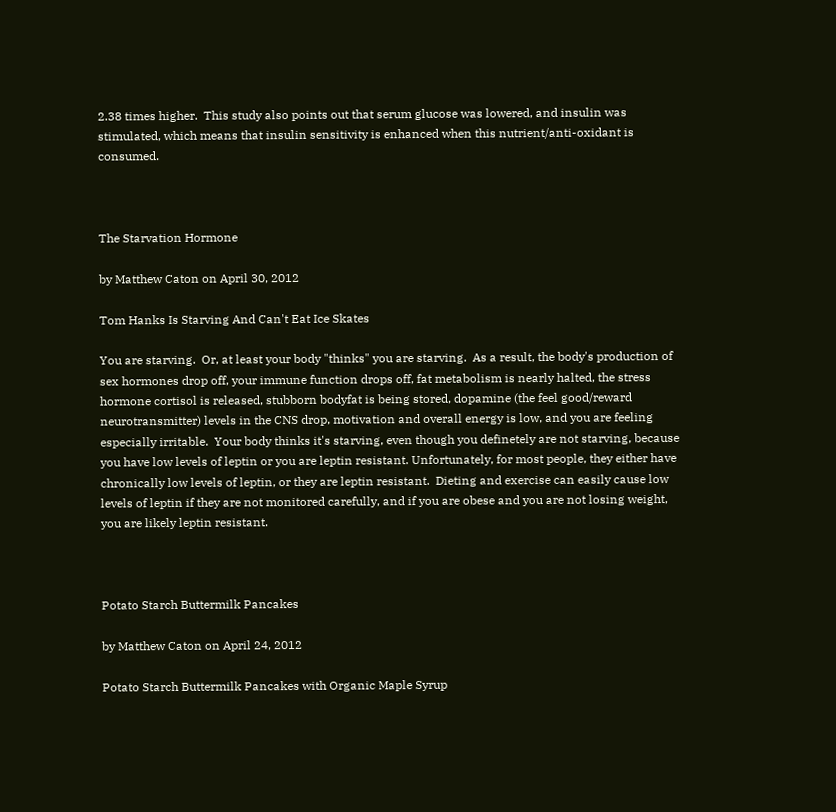2.38 times higher.  This study also points out that serum glucose was lowered, and insulin was stimulated, which means that insulin sensitivity is enhanced when this nutrient/anti-oxidant is consumed.



The Starvation Hormone

by Matthew Caton on April 30, 2012

Tom Hanks Is Starving And Can't Eat Ice Skates

You are starving.  Or, at least your body "thinks" you are starving.  As a result, the body's production of sex hormones drop off, your immune function drops off, fat metabolism is nearly halted, the stress hormone cortisol is released, stubborn bodyfat is being stored, dopamine (the feel good/reward neurotransmitter) levels in the CNS drop, motivation and overall energy is low, and you are feeling especially irritable.  Your body thinks it's starving, even though you definetely are not starving, because you have low levels of leptin or you are leptin resistant. Unfortunately, for most people, they either have chronically low levels of leptin, or they are leptin resistant.  Dieting and exercise can easily cause low levels of leptin if they are not monitored carefully, and if you are obese and you are not losing weight, you are likely leptin resistant.



Potato Starch Buttermilk Pancakes

by Matthew Caton on April 24, 2012

Potato Starch Buttermilk Pancakes with Organic Maple Syrup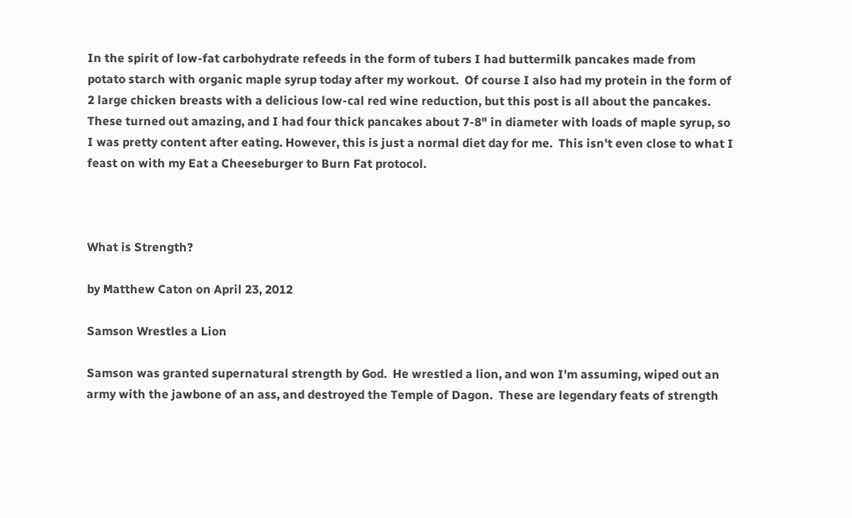In the spirit of low-fat carbohydrate refeeds in the form of tubers I had buttermilk pancakes made from potato starch with organic maple syrup today after my workout.  Of course I also had my protein in the form of 2 large chicken breasts with a delicious low-cal red wine reduction, but this post is all about the pancakes. These turned out amazing, and I had four thick pancakes about 7-8" in diameter with loads of maple syrup, so I was pretty content after eating. However, this is just a normal diet day for me.  This isn't even close to what I feast on with my Eat a Cheeseburger to Burn Fat protocol.



What is Strength?

by Matthew Caton on April 23, 2012

Samson Wrestles a Lion

Samson was granted supernatural strength by God.  He wrestled a lion, and won I'm assuming, wiped out an army with the jawbone of an ass, and destroyed the Temple of Dagon.  These are legendary feats of strength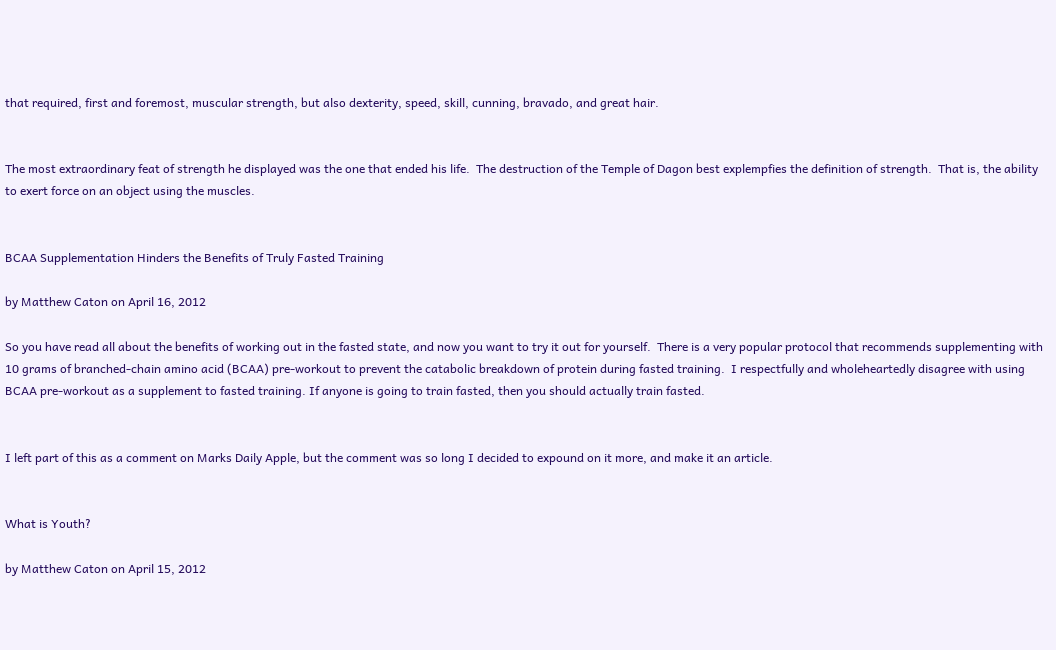that required, first and foremost, muscular strength, but also dexterity, speed, skill, cunning, bravado, and great hair.


The most extraordinary feat of strength he displayed was the one that ended his life.  The destruction of the Temple of Dagon best explempfies the definition of strength.  That is, the ability to exert force on an object using the muscles.


BCAA Supplementation Hinders the Benefits of Truly Fasted Training

by Matthew Caton on April 16, 2012

So you have read all about the benefits of working out in the fasted state, and now you want to try it out for yourself.  There is a very popular protocol that recommends supplementing with 10 grams of branched-chain amino acid (BCAA) pre-workout to prevent the catabolic breakdown of protein during fasted training.  I respectfully and wholeheartedly disagree with using BCAA pre-workout as a supplement to fasted training. If anyone is going to train fasted, then you should actually train fasted.


I left part of this as a comment on Marks Daily Apple, but the comment was so long I decided to expound on it more, and make it an article.


What is Youth?

by Matthew Caton on April 15, 2012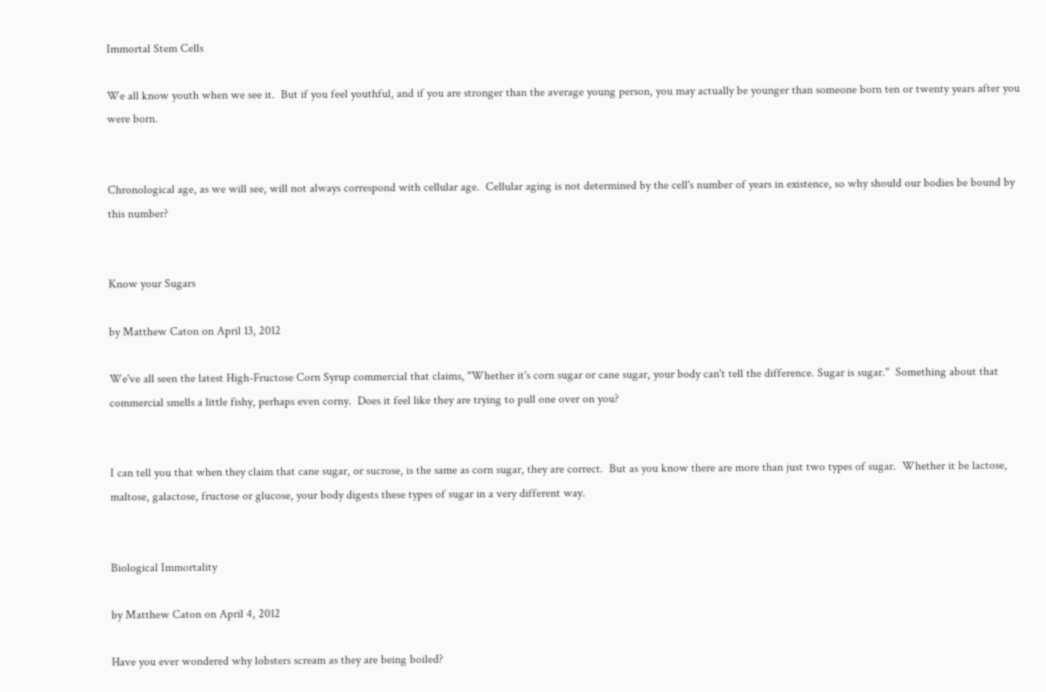Immortal Stem Cells

We all know youth when we see it.  But if you feel youthful, and if you are stronger than the average young person, you may actually be younger than someone born ten or twenty years after you were born.


Chronological age, as we will see, will not always correspond with cellular age.  Cellular aging is not determined by the cell's number of years in existence, so why should our bodies be bound by this number?


Know your Sugars

by Matthew Caton on April 13, 2012

We've all seen the latest High-Fructose Corn Syrup commercial that claims, "Whether it's corn sugar or cane sugar, your body can't tell the difference. Sugar is sugar."  Something about that commercial smells a little fishy, perhaps even corny.  Does it feel like they are trying to pull one over on you?


I can tell you that when they claim that cane sugar, or sucrose, is the same as corn sugar, they are correct.  But as you know there are more than just two types of sugar.  Whether it be lactose, maltose, galactose, fructose or glucose, your body digests these types of sugar in a very different way.


Biological Immortality

by Matthew Caton on April 4, 2012

Have you ever wondered why lobsters scream as they are being boiled?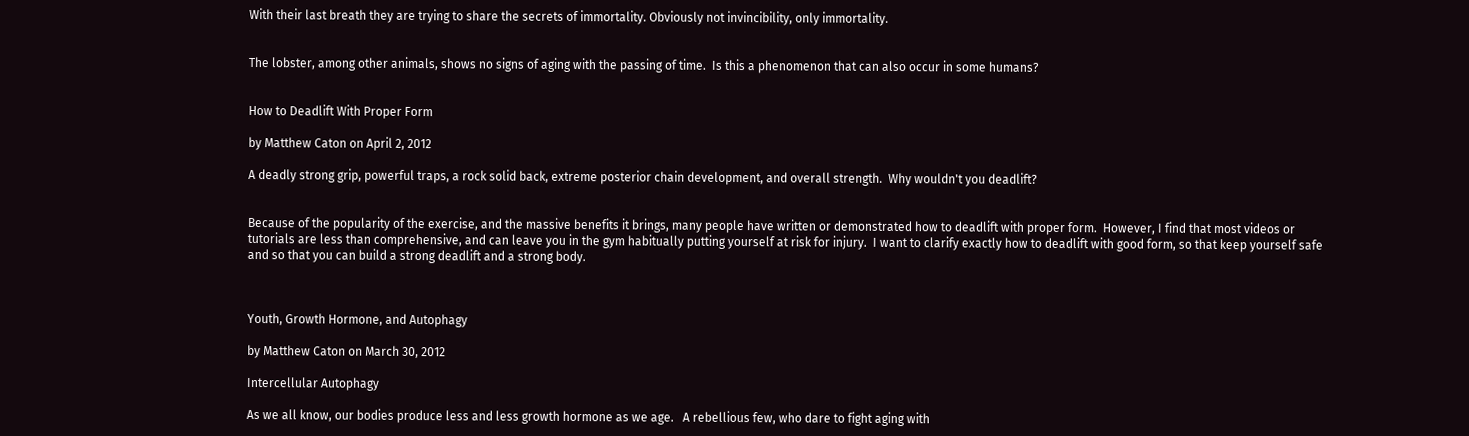With their last breath they are trying to share the secrets of immortality. Obviously not invincibility, only immortality.


The lobster, among other animals, shows no signs of aging with the passing of time.  Is this a phenomenon that can also occur in some humans?


How to Deadlift With Proper Form

by Matthew Caton on April 2, 2012

A deadly strong grip, powerful traps, a rock solid back, extreme posterior chain development, and overall strength.  Why wouldn't you deadlift?


Because of the popularity of the exercise, and the massive benefits it brings, many people have written or demonstrated how to deadlift with proper form.  However, I find that most videos or tutorials are less than comprehensive, and can leave you in the gym habitually putting yourself at risk for injury.  I want to clarify exactly how to deadlift with good form, so that keep yourself safe and so that you can build a strong deadlift and a strong body.



Youth, Growth Hormone, and Autophagy

by Matthew Caton on March 30, 2012

Intercellular Autophagy

As we all know, our bodies produce less and less growth hormone as we age.   A rebellious few, who dare to fight aging with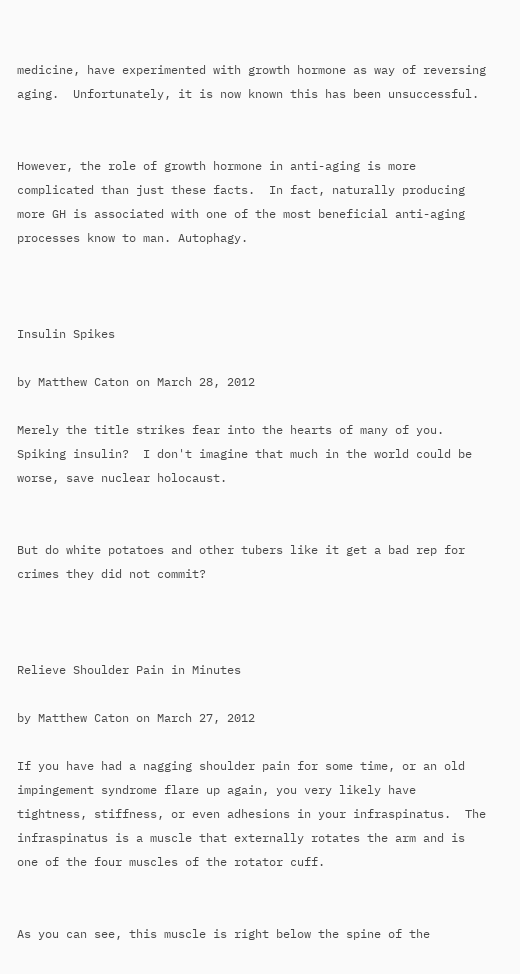medicine, have experimented with growth hormone as way of reversing aging.  Unfortunately, it is now known this has been unsuccessful.


However, the role of growth hormone in anti-aging is more complicated than just these facts.  In fact, naturally producing more GH is associated with one of the most beneficial anti-aging processes know to man. Autophagy.



Insulin Spikes

by Matthew Caton on March 28, 2012

Merely the title strikes fear into the hearts of many of you.  Spiking insulin?  I don't imagine that much in the world could be worse, save nuclear holocaust.


But do white potatoes and other tubers like it get a bad rep for crimes they did not commit?



Relieve Shoulder Pain in Minutes

by Matthew Caton on March 27, 2012

If you have had a nagging shoulder pain for some time, or an old impingement syndrome flare up again, you very likely have tightness, stiffness, or even adhesions in your infraspinatus.  The infraspinatus is a muscle that externally rotates the arm and is one of the four muscles of the rotator cuff.


As you can see, this muscle is right below the spine of the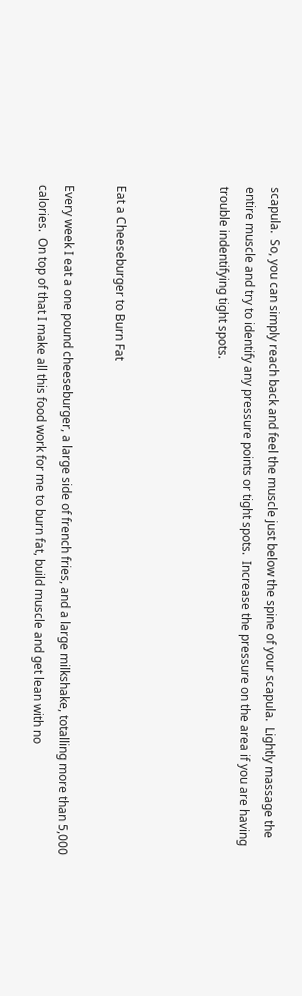scapula.  So, you can simply reach back and feel the muscle just below the spine of your scapula.  Lightly massage the entire muscle and try to identify any pressure points or tight spots.  Increase the pressure on the area if you are having trouble indentifying tight spots.



Eat a Cheeseburger to Burn Fat

Every week I eat a one pound cheeseburger, a large side of french fries, and a large milkshake, totalling more than 5,000 calories.  On top of that I make all this food work for me to burn fat, build muscle and get lean with no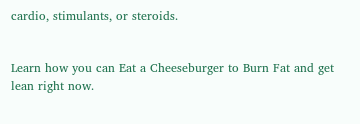cardio, stimulants, or steroids.


Learn how you can Eat a Cheeseburger to Burn Fat and get lean right now.